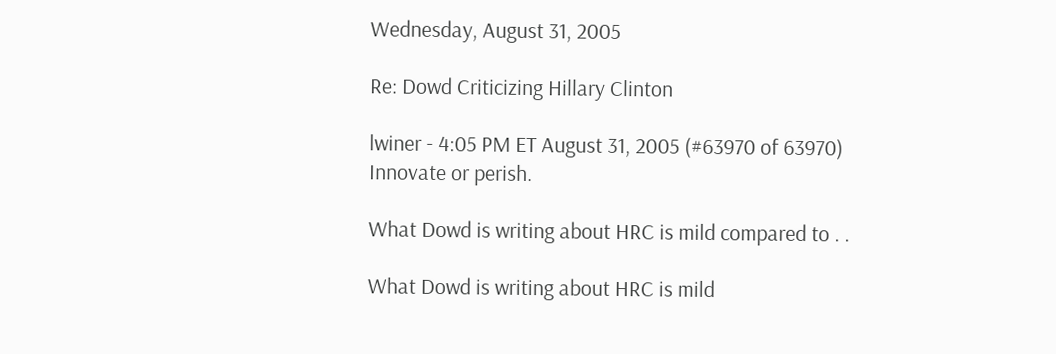Wednesday, August 31, 2005

Re: Dowd Criticizing Hillary Clinton

lwiner - 4:05 PM ET August 31, 2005 (#63970 of 63970)
Innovate or perish.

What Dowd is writing about HRC is mild compared to . .

What Dowd is writing about HRC is mild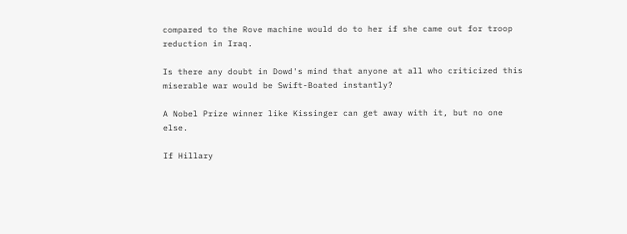compared to the Rove machine would do to her if she came out for troop reduction in Iraq.

Is there any doubt in Dowd's mind that anyone at all who criticized this miserable war would be Swift-Boated instantly?

A Nobel Prize winner like Kissinger can get away with it, but no one else.

If Hillary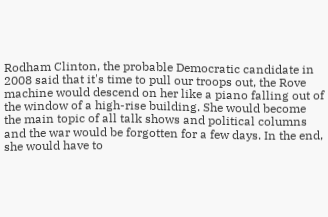Rodham Clinton, the probable Democratic candidate in 2008 said that it's time to pull our troops out, the Rove machine would descend on her like a piano falling out of the window of a high-rise building. She would become the main topic of all talk shows and political columns and the war would be forgotten for a few days. In the end, she would have to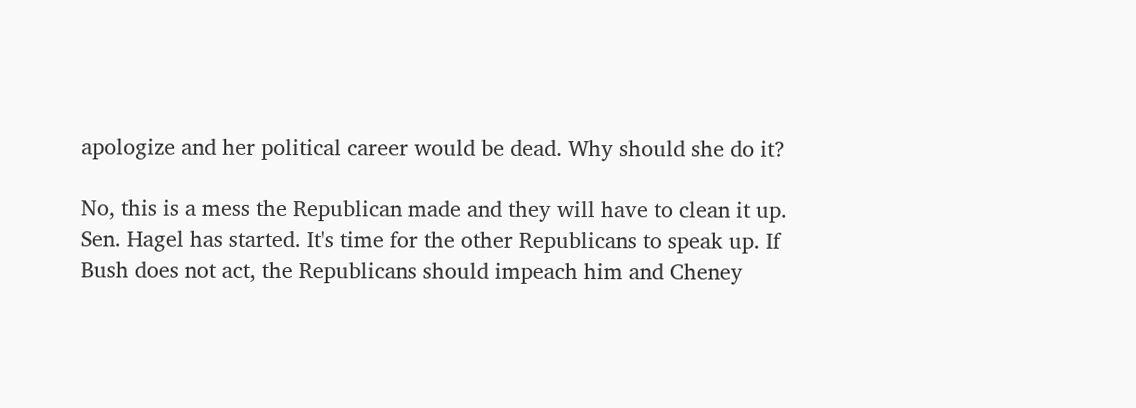apologize and her political career would be dead. Why should she do it?

No, this is a mess the Republican made and they will have to clean it up. Sen. Hagel has started. It's time for the other Republicans to speak up. If Bush does not act, the Republicans should impeach him and Cheney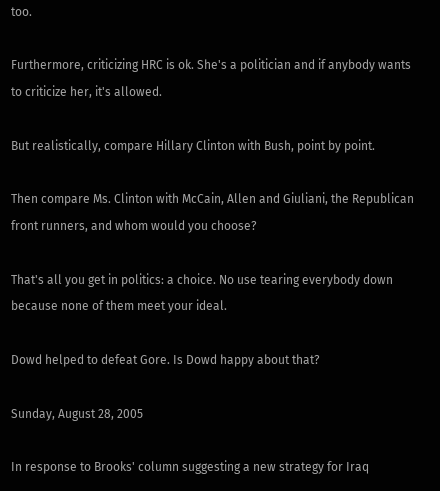too.

Furthermore, criticizing HRC is ok. She's a politician and if anybody wants to criticize her, it's allowed.

But realistically, compare Hillary Clinton with Bush, point by point.

Then compare Ms. Clinton with McCain, Allen and Giuliani, the Republican front runners, and whom would you choose?

That's all you get in politics: a choice. No use tearing everybody down because none of them meet your ideal.

Dowd helped to defeat Gore. Is Dowd happy about that?

Sunday, August 28, 2005

In response to Brooks' column suggesting a new strategy for Iraq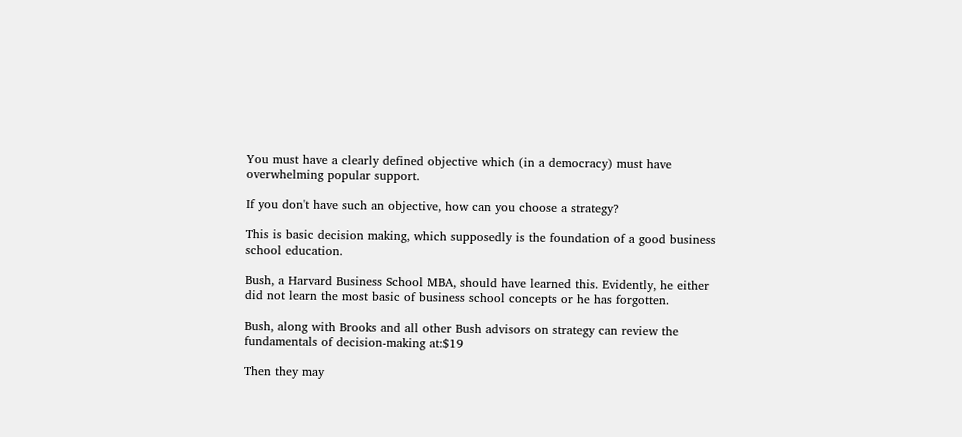You must have a clearly defined objective which (in a democracy) must have overwhelming popular support.

If you don't have such an objective, how can you choose a strategy?

This is basic decision making, which supposedly is the foundation of a good business school education.

Bush, a Harvard Business School MBA, should have learned this. Evidently, he either did not learn the most basic of business school concepts or he has forgotten.

Bush, along with Brooks and all other Bush advisors on strategy can review the fundamentals of decision-making at:$19

Then they may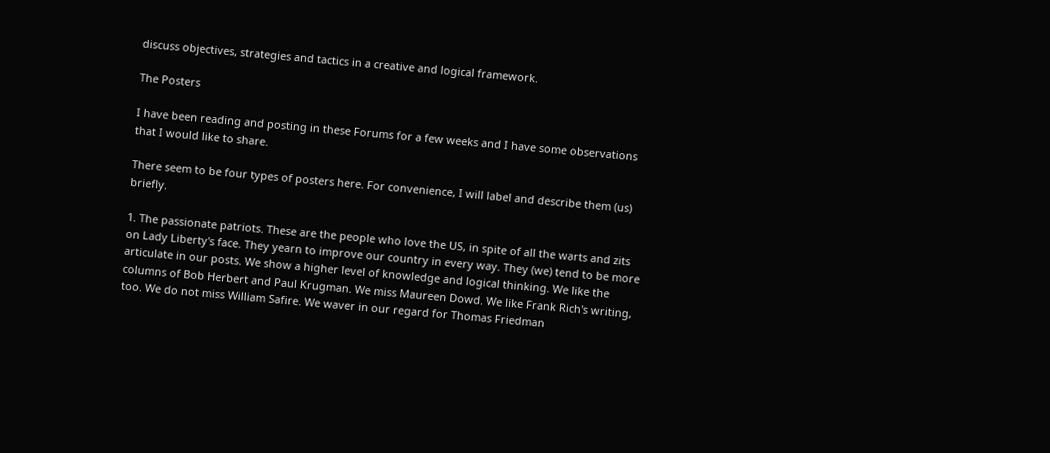discuss objectives, strategies and tactics in a creative and logical framework.

The Posters

I have been reading and posting in these Forums for a few weeks and I have some observations that I would like to share.

There seem to be four types of posters here. For convenience, I will label and describe them (us) briefly.

1. The passionate patriots. These are the people who love the US, in spite of all the warts and zits on Lady Liberty's face. They yearn to improve our country in every way. They (we) tend to be more articulate in our posts. We show a higher level of knowledge and logical thinking. We like the columns of Bob Herbert and Paul Krugman. We miss Maureen Dowd. We like Frank Rich's writing, too. We do not miss William Safire. We waver in our regard for Thomas Friedman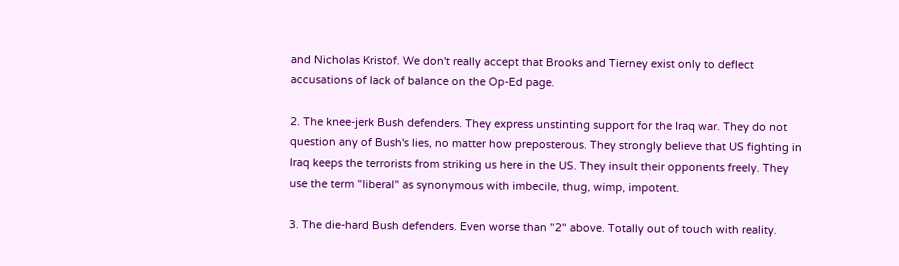and Nicholas Kristof. We don't really accept that Brooks and Tierney exist only to deflect accusations of lack of balance on the Op-Ed page.

2. The knee-jerk Bush defenders. They express unstinting support for the Iraq war. They do not question any of Bush's lies, no matter how preposterous. They strongly believe that US fighting in Iraq keeps the terrorists from striking us here in the US. They insult their opponents freely. They use the term "liberal" as synonymous with imbecile, thug, wimp, impotent.

3. The die-hard Bush defenders. Even worse than "2" above. Totally out of touch with reality.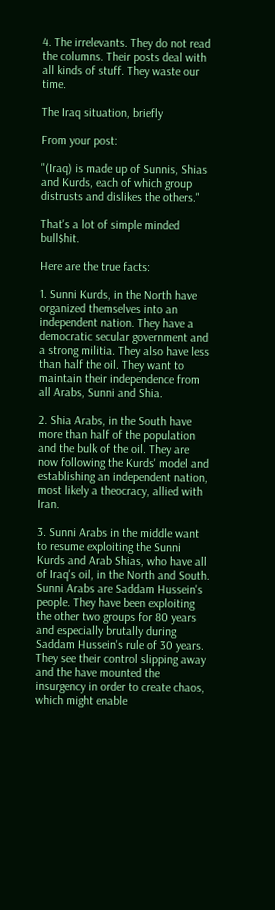4. The irrelevants. They do not read the columns. Their posts deal with all kinds of stuff. They waste our time.

The Iraq situation, briefly

From your post:

"(Iraq) is made up of Sunnis, Shias and Kurds, each of which group distrusts and dislikes the others."

That's a lot of simple minded bull$hit.

Here are the true facts:

1. Sunni Kurds, in the North have organized themselves into an independent nation. They have a democratic secular government and a strong militia. They also have less than half the oil. They want to maintain their independence from all Arabs, Sunni and Shia.

2. Shia Arabs, in the South have more than half of the population and the bulk of the oil. They are now following the Kurds' model and establishing an independent nation, most likely a theocracy, allied with Iran.

3. Sunni Arabs in the middle want to resume exploiting the Sunni Kurds and Arab Shias, who have all of Iraq's oil, in the North and South. Sunni Arabs are Saddam Hussein's people. They have been exploiting the other two groups for 80 years and especially brutally during Saddam Hussein's rule of 30 years. They see their control slipping away and the have mounted the insurgency in order to create chaos, which might enable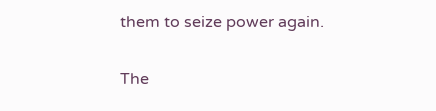them to seize power again.

The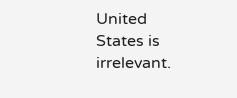United States is irrelevant.